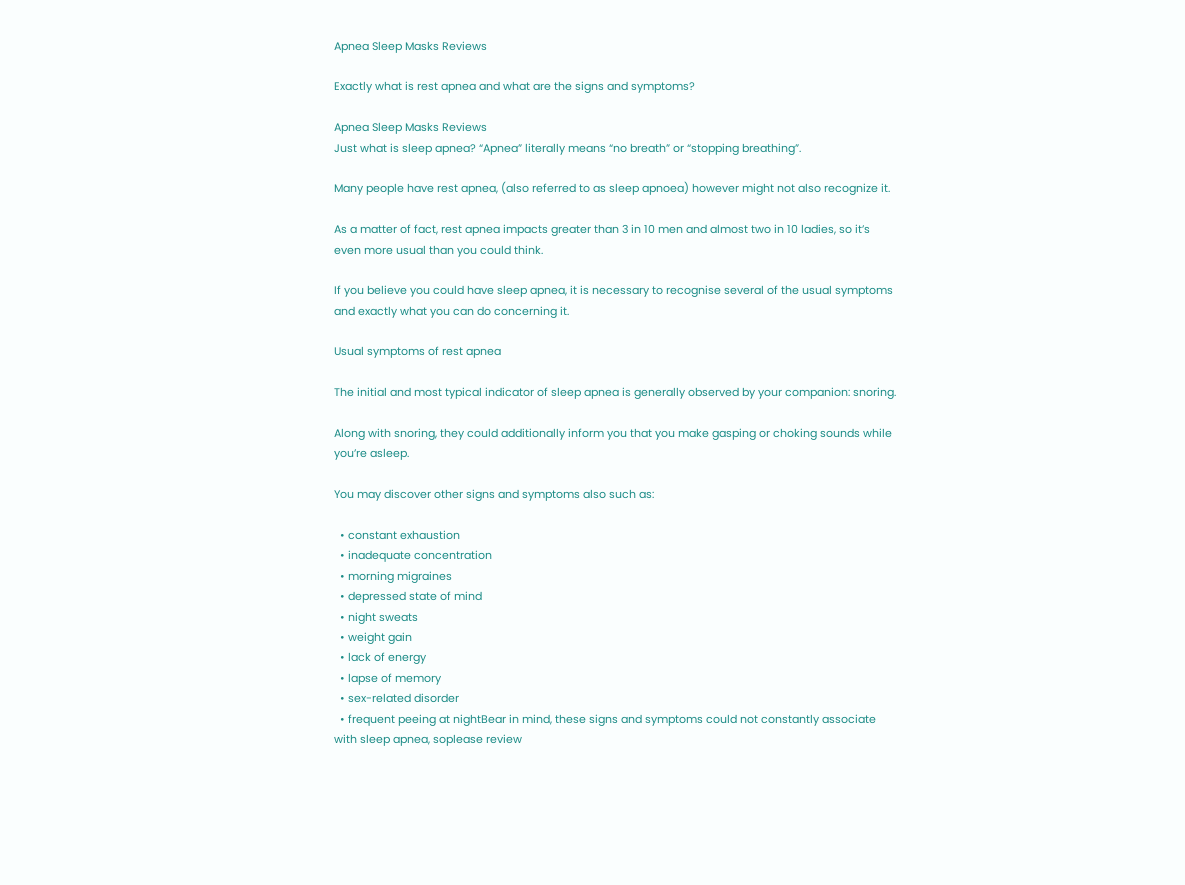Apnea Sleep Masks Reviews

Exactly what is rest apnea and what are the signs and symptoms?

Apnea Sleep Masks Reviews
Just what is sleep apnea? “Apnea” literally means “no breath” or “stopping breathing”.

Many people have rest apnea, (also referred to as sleep apnoea) however might not also recognize it.

As a matter of fact, rest apnea impacts greater than 3 in 10 men and almost two in 10 ladies, so it’s even more usual than you could think.

If you believe you could have sleep apnea, it is necessary to recognise several of the usual symptoms and exactly what you can do concerning it.

Usual symptoms of rest apnea

The initial and most typical indicator of sleep apnea is generally observed by your companion: snoring.

Along with snoring, they could additionally inform you that you make gasping or choking sounds while you’re asleep.

You may discover other signs and symptoms also such as:

  • constant exhaustion
  • inadequate concentration
  • morning migraines
  • depressed state of mind
  • night sweats
  • weight gain
  • lack of energy
  • lapse of memory
  • sex-related disorder
  • frequent peeing at nightBear in mind, these signs and symptoms could not constantly associate with sleep apnea, soplease review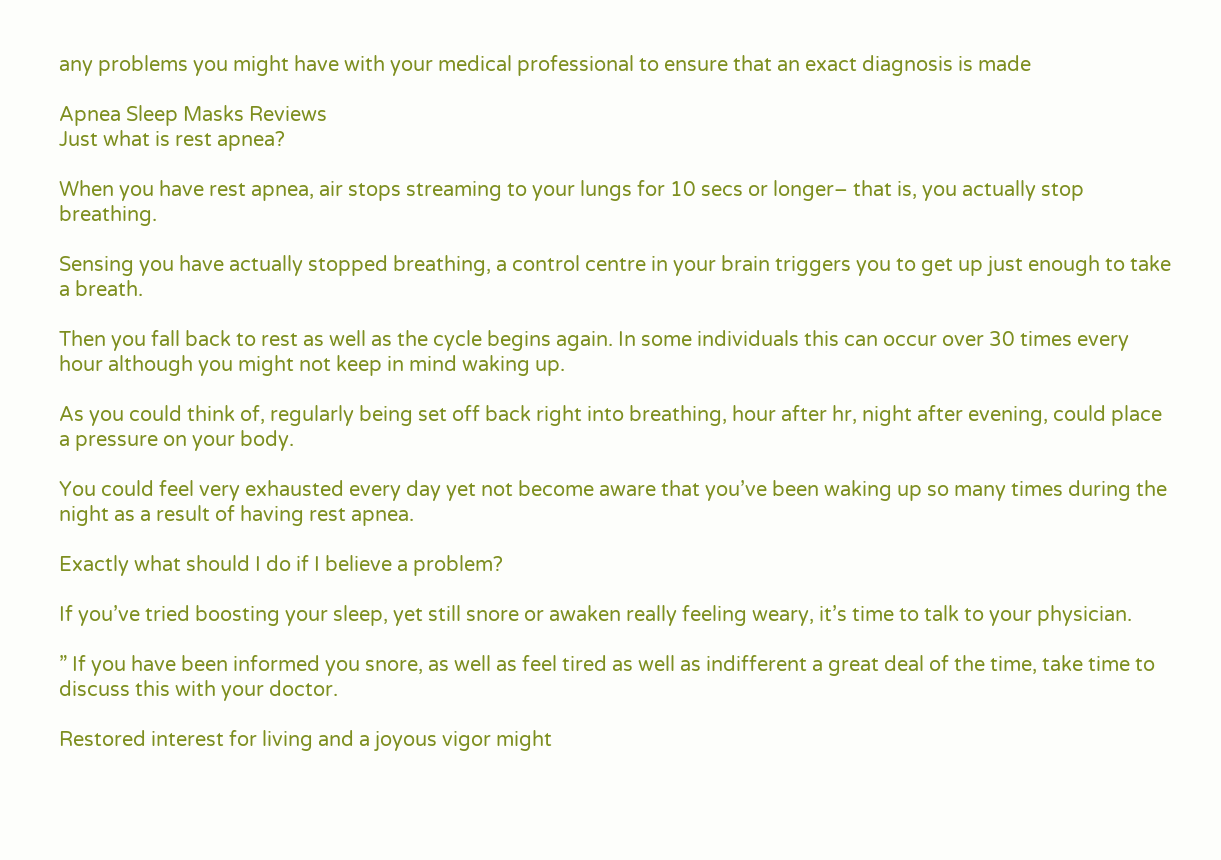any problems you might have with your medical professional to ensure that an exact diagnosis is made

Apnea Sleep Masks Reviews
Just what is rest apnea?

When you have rest apnea, air stops streaming to your lungs for 10 secs or longer– that is, you actually stop breathing.

Sensing you have actually stopped breathing, a control centre in your brain triggers you to get up just enough to take a breath.

Then you fall back to rest as well as the cycle begins again. In some individuals this can occur over 30 times every hour although you might not keep in mind waking up.

As you could think of, regularly being set off back right into breathing, hour after hr, night after evening, could place a pressure on your body.

You could feel very exhausted every day yet not become aware that you’ve been waking up so many times during the night as a result of having rest apnea.

Exactly what should I do if I believe a problem?

If you’ve tried boosting your sleep, yet still snore or awaken really feeling weary, it’s time to talk to your physician.

” If you have been informed you snore, as well as feel tired as well as indifferent a great deal of the time, take time to discuss this with your doctor.

Restored interest for living and a joyous vigor might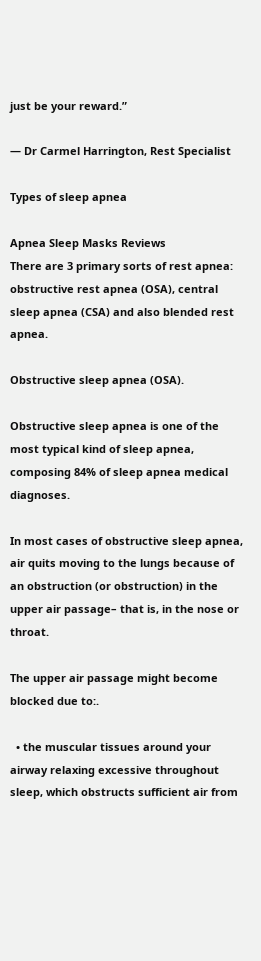just be your reward.”

— Dr Carmel Harrington, Rest Specialist

Types of sleep apnea

Apnea Sleep Masks Reviews
There are 3 primary sorts of rest apnea: obstructive rest apnea (OSA), central sleep apnea (CSA) and also blended rest apnea.

Obstructive sleep apnea (OSA).

Obstructive sleep apnea is one of the most typical kind of sleep apnea, composing 84% of sleep apnea medical diagnoses.

In most cases of obstructive sleep apnea, air quits moving to the lungs because of an obstruction (or obstruction) in the upper air passage– that is, in the nose or throat.

The upper air passage might become blocked due to:.

  • the muscular tissues around your airway relaxing excessive throughout sleep, which obstructs sufficient air from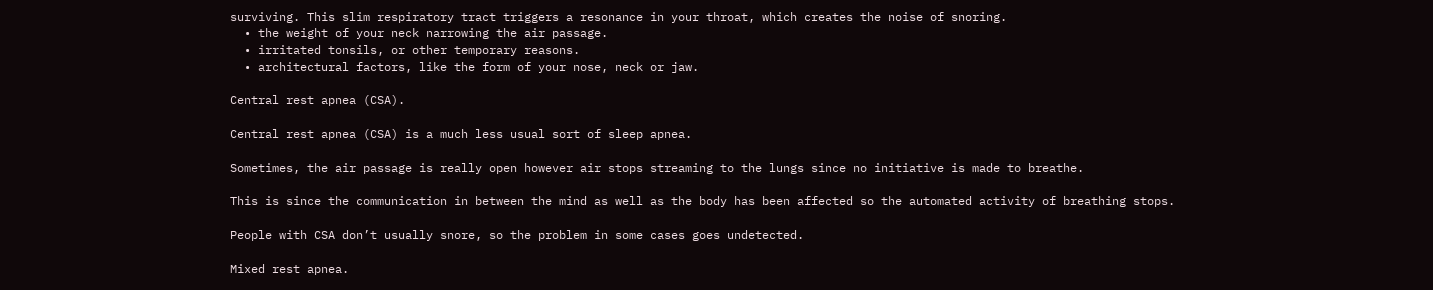surviving. This slim respiratory tract triggers a resonance in your throat, which creates the noise of snoring.
  • the weight of your neck narrowing the air passage.
  • irritated tonsils, or other temporary reasons.
  • architectural factors, like the form of your nose, neck or jaw.

Central rest apnea (CSA).

Central rest apnea (CSA) is a much less usual sort of sleep apnea.

Sometimes, the air passage is really open however air stops streaming to the lungs since no initiative is made to breathe.

This is since the communication in between the mind as well as the body has been affected so the automated activity of breathing stops.

People with CSA don’t usually snore, so the problem in some cases goes undetected.

Mixed rest apnea.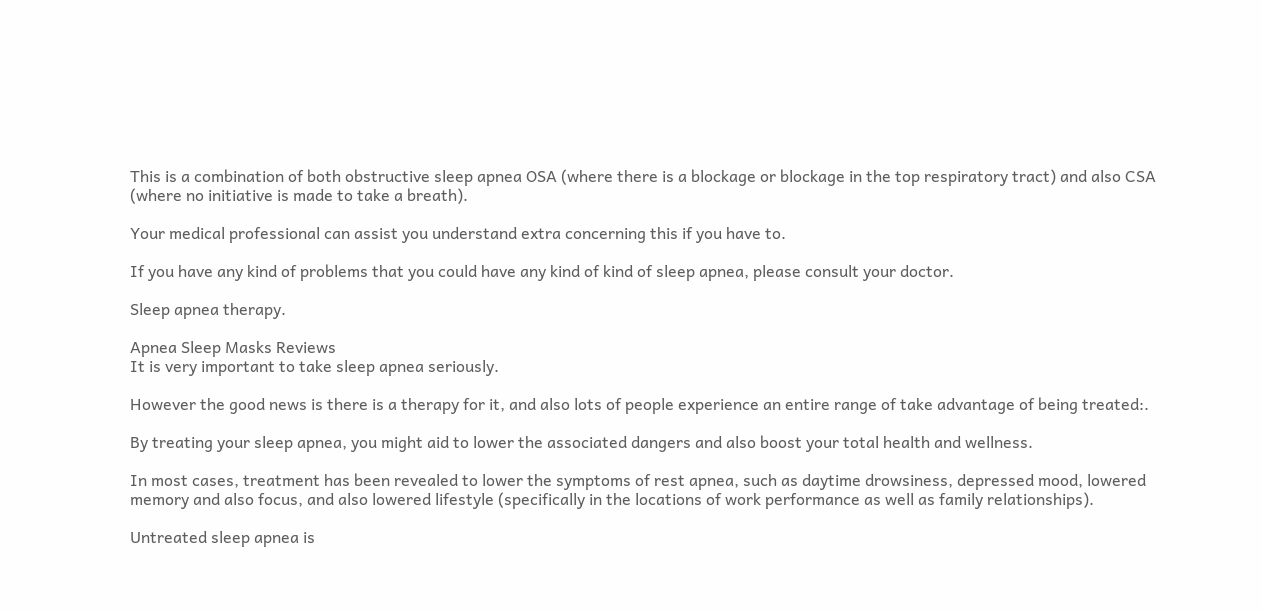This is a combination of both obstructive sleep apnea OSA (where there is a blockage or blockage in the top respiratory tract) and also CSA (where no initiative is made to take a breath).

Your medical professional can assist you understand extra concerning this if you have to.

If you have any kind of problems that you could have any kind of kind of sleep apnea, please consult your doctor.

Sleep apnea therapy.

Apnea Sleep Masks Reviews
It is very important to take sleep apnea seriously.

However the good news is there is a therapy for it, and also lots of people experience an entire range of take advantage of being treated:.

By treating your sleep apnea, you might aid to lower the associated dangers and also boost your total health and wellness.

In most cases, treatment has been revealed to lower the symptoms of rest apnea, such as daytime drowsiness, depressed mood, lowered memory and also focus, and also lowered lifestyle (specifically in the locations of work performance as well as family relationships).

Untreated sleep apnea is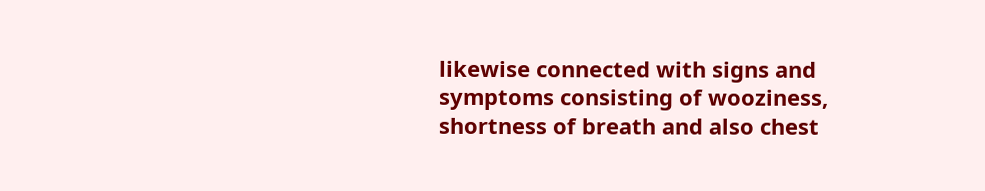likewise connected with signs and symptoms consisting of wooziness, shortness of breath and also chest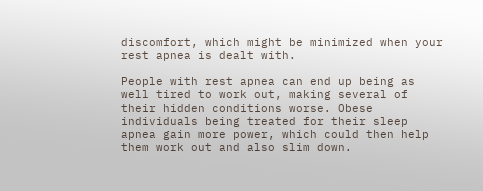discomfort, which might be minimized when your rest apnea is dealt with.

People with rest apnea can end up being as well tired to work out, making several of their hidden conditions worse. Obese individuals being treated for their sleep apnea gain more power, which could then help them work out and also slim down.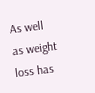As well as weight loss has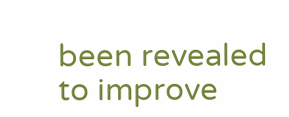been revealed to improve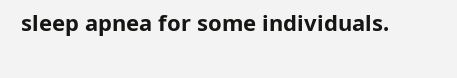sleep apnea for some individuals.